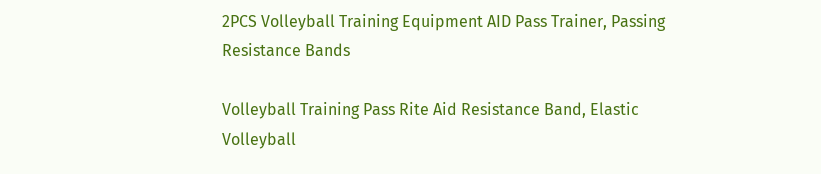2PCS Volleyball Training Equipment AID Pass Trainer, Passing Resistance Bands

Volleyball Training Pass Rite Aid Resistance Band, Elastic Volleyball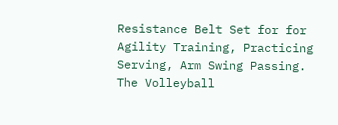Resistance Belt Set for for Agility Training, Practicing Serving, Arm Swing Passing. The Volleyball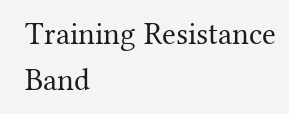Training Resistance Band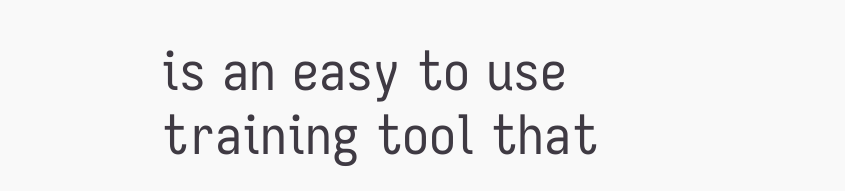is an easy to use training tool that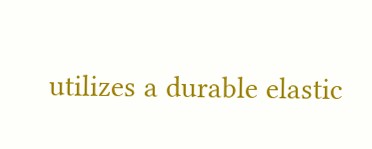utilizes a durable elastic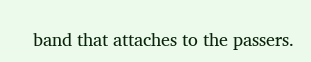band that attaches to the passers.